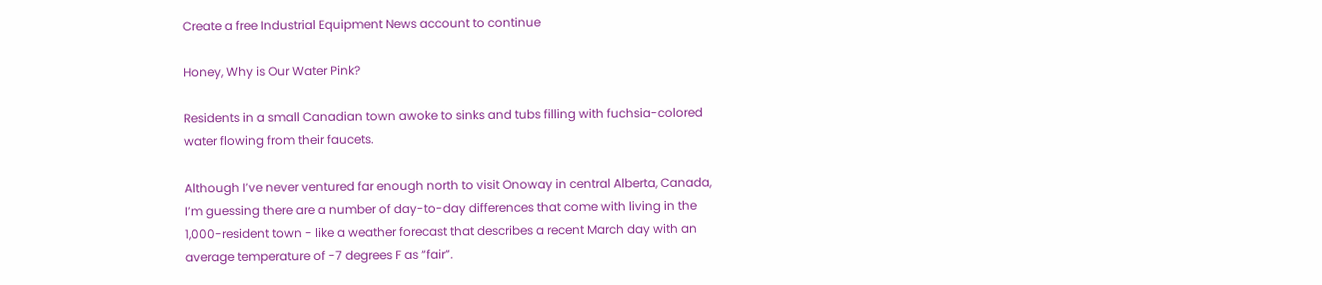Create a free Industrial Equipment News account to continue

Honey, Why is Our Water Pink?

Residents in a small Canadian town awoke to sinks and tubs filling with fuchsia-colored water flowing from their faucets.

Although I’ve never ventured far enough north to visit Onoway in central Alberta, Canada, I’m guessing there are a number of day-to-day differences that come with living in the 1,000-resident town - like a weather forecast that describes a recent March day with an average temperature of -7 degrees F as “fair”.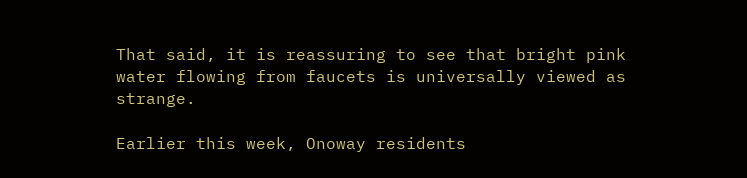That said, it is reassuring to see that bright pink water flowing from faucets is universally viewed as strange.

Earlier this week, Onoway residents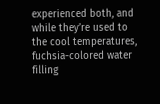experienced both, and while they’re used to the cool temperatures, fuchsia-colored water filling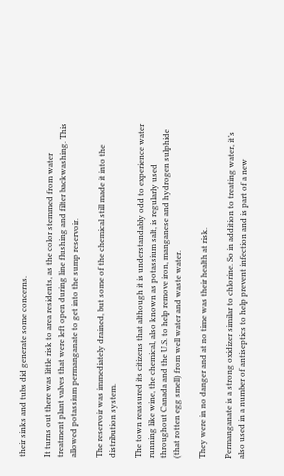their sinks and tubs did generate some concerns.

It turns out there was little risk to area residents, as the color stemmed from water treatment plant valves that were left open during line flushing and filter backwashing. This allowed potassium permanganate to get into the sump reservoir.

The reservoir was immediately drained, but some of the chemical still made it into the distribution system.

The town reassured its citizens that although it is understandably odd to experience water running like wine, the chemical, also known as potassium salt, is regularly used throughout Canada and the U.S. to help remove iron, manganese and hydrogen sulphide (that rotten egg smell) from well water and waste water.

They were in no danger and at no time was their health at risk.

Permanganate is a strong oxidizer similar to chlorine. So in addition to treating water, it’s also used in a number of antiseptics to help prevent infection and is part of a new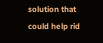solution that could help rid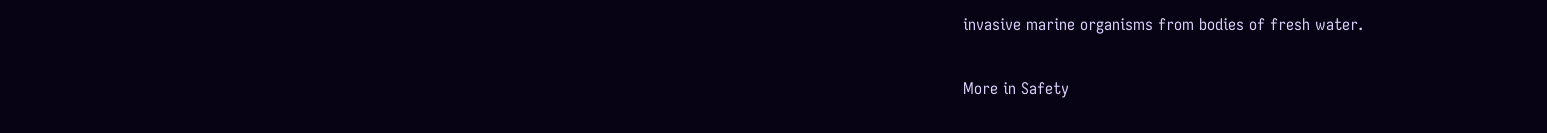invasive marine organisms from bodies of fresh water.

More in Safety